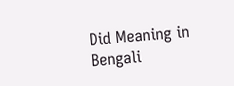Did Meaning in Bengali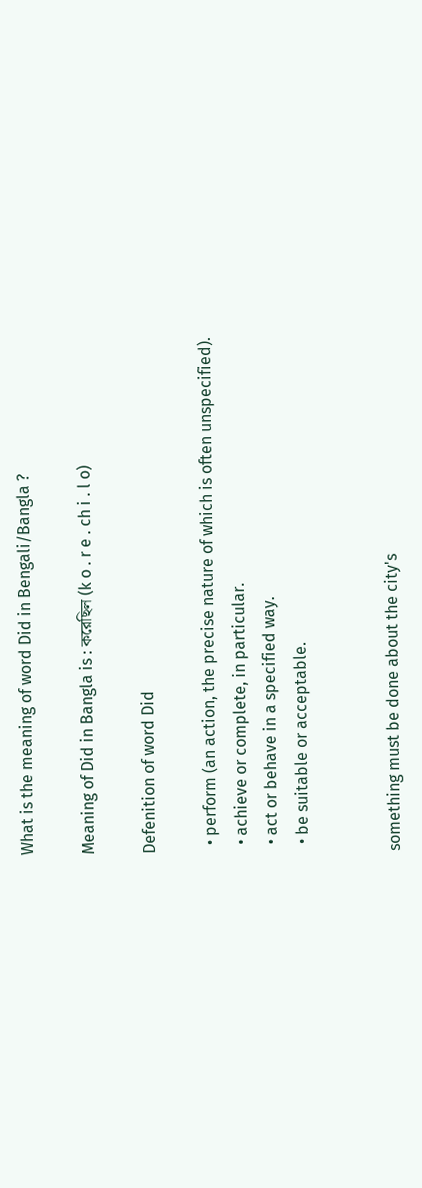What is the meaning of word Did in Bengali/Bangla ?

Meaning of Did in Bangla is : করেছিল (k o . r e . ch i . l o)

Defenition of word Did

  • perform (an action, the precise nature of which is often unspecified).
  • achieve or complete, in particular.
  • act or behave in a specified way.
  • be suitable or acceptable.


something must be done about the city's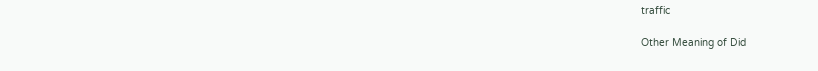traffic

Other Meaning of Did